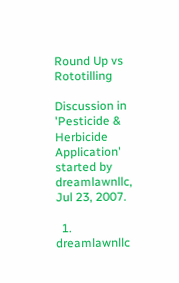Round Up vs Rototilling

Discussion in 'Pesticide & Herbicide Application' started by dreamlawnllc, Jul 23, 2007.

  1. dreamlawnllc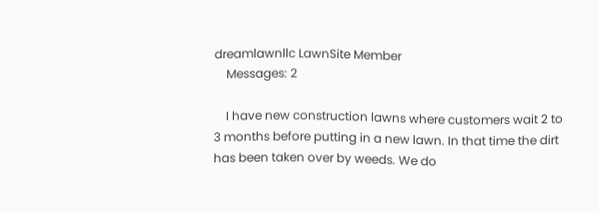dreamlawnllc LawnSite Member
    Messages: 2

    I have new construction lawns where customers wait 2 to 3 months before putting in a new lawn. In that time the dirt has been taken over by weeds. We do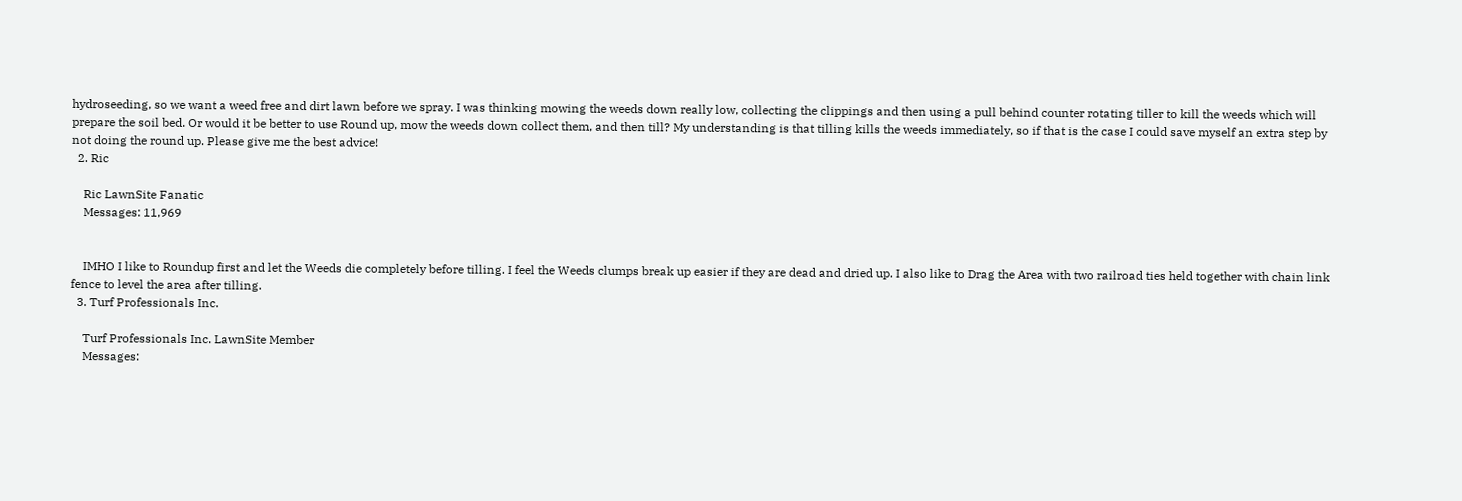hydroseeding, so we want a weed free and dirt lawn before we spray. I was thinking mowing the weeds down really low, collecting the clippings and then using a pull behind counter rotating tiller to kill the weeds which will prepare the soil bed. Or would it be better to use Round up, mow the weeds down collect them, and then till? My understanding is that tilling kills the weeds immediately, so if that is the case I could save myself an extra step by not doing the round up. Please give me the best advice!
  2. Ric

    Ric LawnSite Fanatic
    Messages: 11,969


    IMHO I like to Roundup first and let the Weeds die completely before tilling. I feel the Weeds clumps break up easier if they are dead and dried up. I also like to Drag the Area with two railroad ties held together with chain link fence to level the area after tilling.
  3. Turf Professionals Inc.

    Turf Professionals Inc. LawnSite Member
    Messages: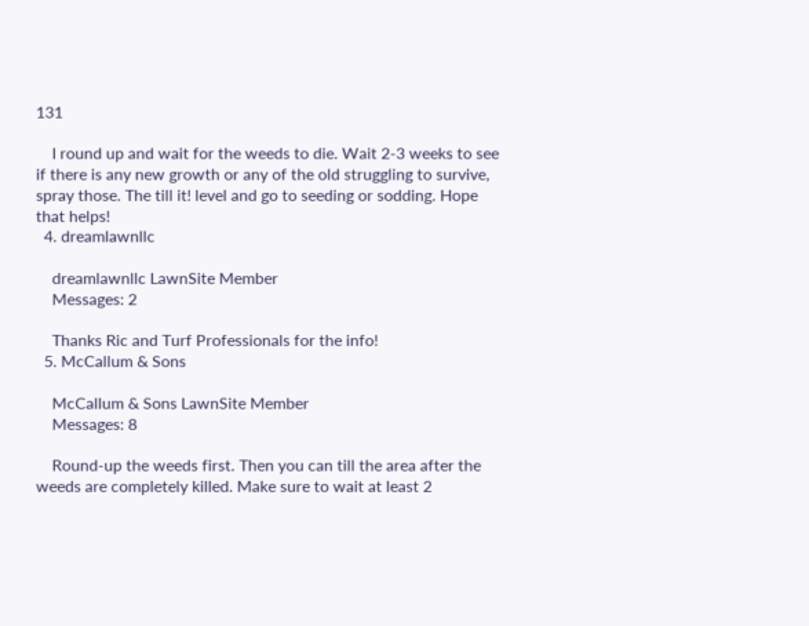131

    I round up and wait for the weeds to die. Wait 2-3 weeks to see if there is any new growth or any of the old struggling to survive, spray those. The till it! level and go to seeding or sodding. Hope that helps!
  4. dreamlawnllc

    dreamlawnllc LawnSite Member
    Messages: 2

    Thanks Ric and Turf Professionals for the info!
  5. McCallum & Sons

    McCallum & Sons LawnSite Member
    Messages: 8

    Round-up the weeds first. Then you can till the area after the weeds are completely killed. Make sure to wait at least 2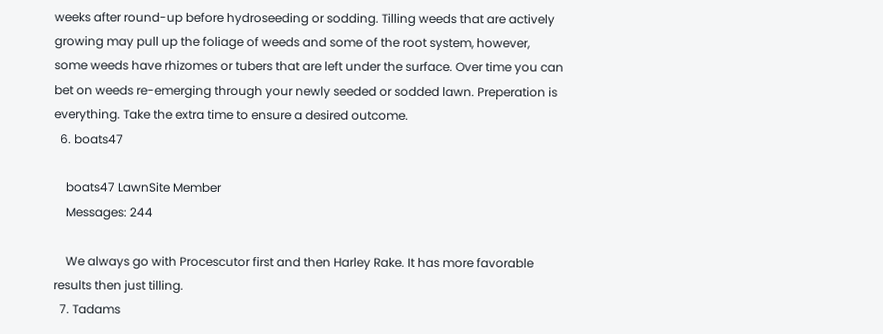weeks after round-up before hydroseeding or sodding. Tilling weeds that are actively growing may pull up the foliage of weeds and some of the root system, however, some weeds have rhizomes or tubers that are left under the surface. Over time you can bet on weeds re-emerging through your newly seeded or sodded lawn. Preperation is everything. Take the extra time to ensure a desired outcome.
  6. boats47

    boats47 LawnSite Member
    Messages: 244

    We always go with Procescutor first and then Harley Rake. It has more favorable results then just tilling.
  7. Tadams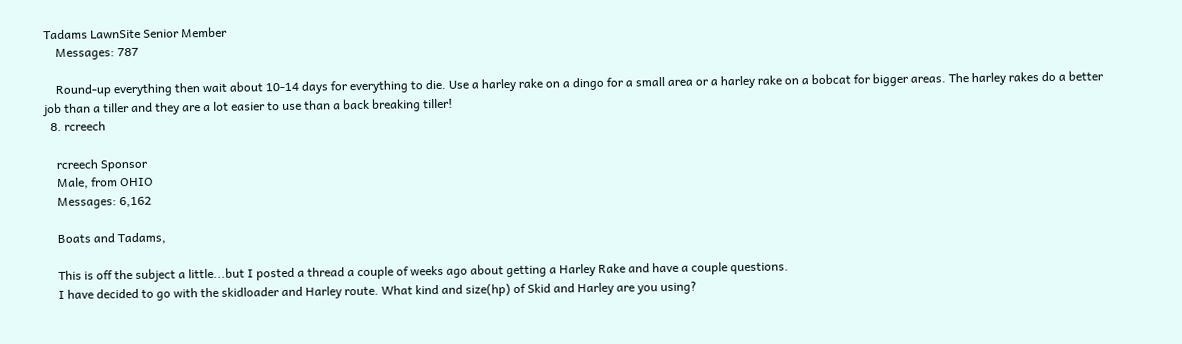Tadams LawnSite Senior Member
    Messages: 787

    Round-up everything then wait about 10-14 days for everything to die. Use a harley rake on a dingo for a small area or a harley rake on a bobcat for bigger areas. The harley rakes do a better job than a tiller and they are a lot easier to use than a back breaking tiller!
  8. rcreech

    rcreech Sponsor
    Male, from OHIO
    Messages: 6,162

    Boats and Tadams,

    This is off the subject a little...but I posted a thread a couple of weeks ago about getting a Harley Rake and have a couple questions.
    I have decided to go with the skidloader and Harley route. What kind and size(hp) of Skid and Harley are you using?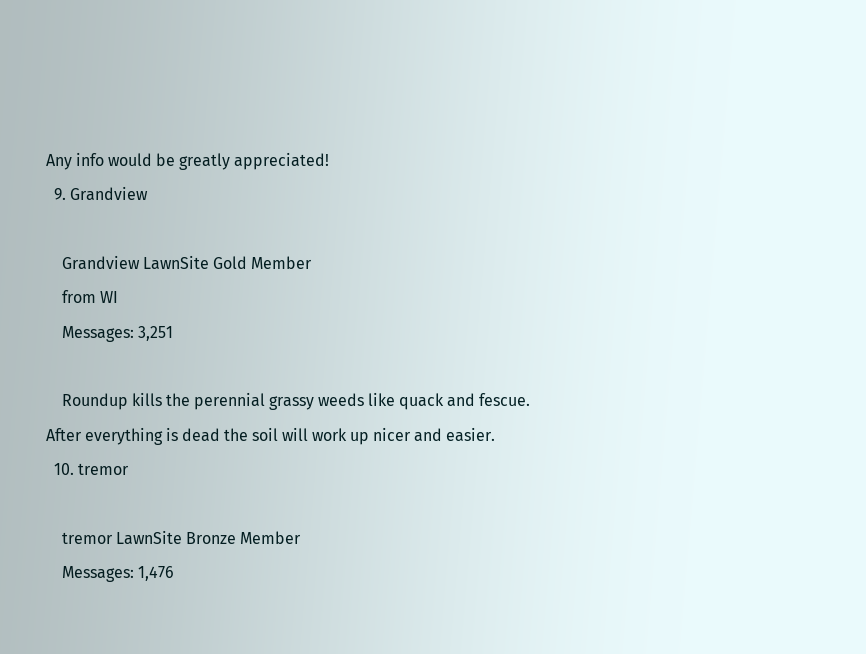Any info would be greatly appreciated!
  9. Grandview

    Grandview LawnSite Gold Member
    from WI
    Messages: 3,251

    Roundup kills the perennial grassy weeds like quack and fescue. After everything is dead the soil will work up nicer and easier.
  10. tremor

    tremor LawnSite Bronze Member
    Messages: 1,476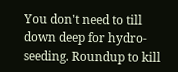You don't need to till down deep for hydro-seeding. Roundup to kill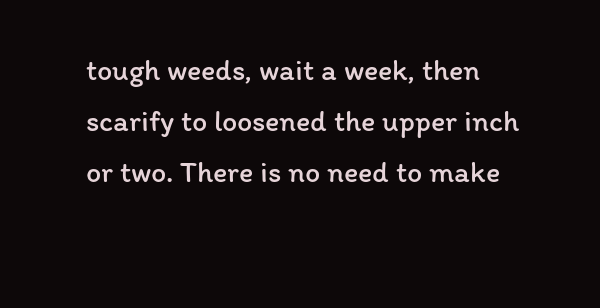tough weeds, wait a week, then scarify to loosened the upper inch or two. There is no need to make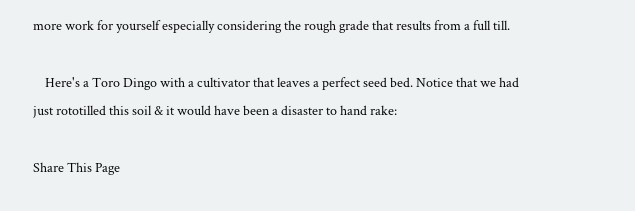more work for yourself especially considering the rough grade that results from a full till.

    Here's a Toro Dingo with a cultivator that leaves a perfect seed bed. Notice that we had just rototilled this soil & it would have been a disaster to hand rake:

Share This Page